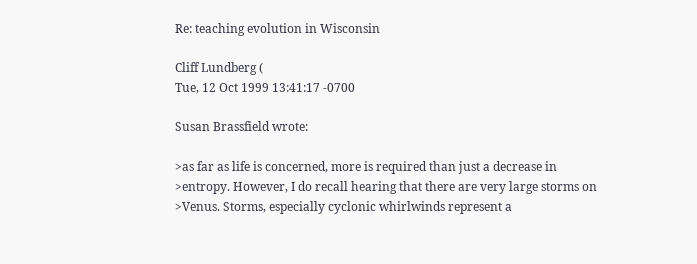Re: teaching evolution in Wisconsin

Cliff Lundberg (
Tue, 12 Oct 1999 13:41:17 -0700

Susan Brassfield wrote:

>as far as life is concerned, more is required than just a decrease in
>entropy. However, I do recall hearing that there are very large storms on
>Venus. Storms, especially cyclonic whirlwinds represent a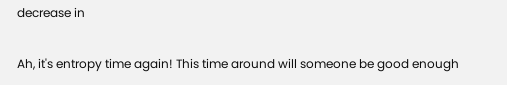decrease in

Ah, it's entropy time again! This time around will someone be good enough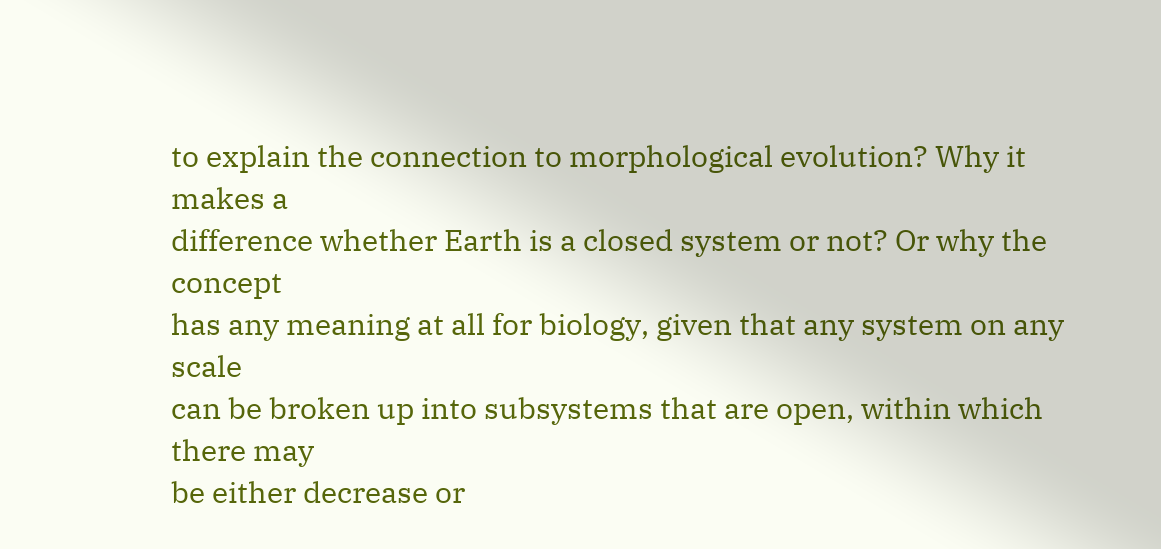to explain the connection to morphological evolution? Why it makes a
difference whether Earth is a closed system or not? Or why the concept
has any meaning at all for biology, given that any system on any scale
can be broken up into subsystems that are open, within which there may
be either decrease or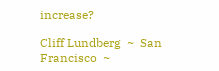increase?

Cliff Lundberg  ~  San Francisco  ~